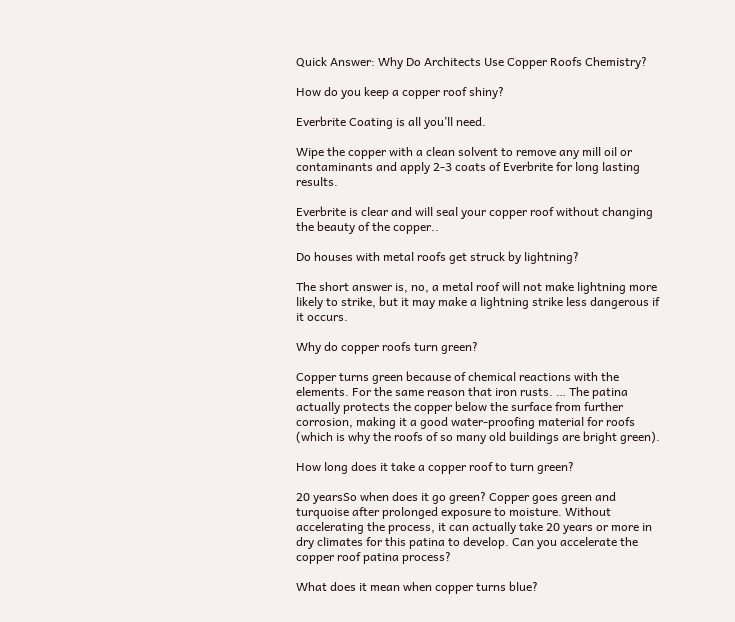Quick Answer: Why Do Architects Use Copper Roofs Chemistry?

How do you keep a copper roof shiny?

Everbrite Coating is all you’ll need.

Wipe the copper with a clean solvent to remove any mill oil or contaminants and apply 2-3 coats of Everbrite for long lasting results.

Everbrite is clear and will seal your copper roof without changing the beauty of the copper..

Do houses with metal roofs get struck by lightning?

The short answer is, no, a metal roof will not make lightning more likely to strike, but it may make a lightning strike less dangerous if it occurs.

Why do copper roofs turn green?

Copper turns green because of chemical reactions with the elements. For the same reason that iron rusts. … The patina actually protects the copper below the surface from further corrosion, making it a good water-proofing material for roofs (which is why the roofs of so many old buildings are bright green).

How long does it take a copper roof to turn green?

20 yearsSo when does it go green? Copper goes green and turquoise after prolonged exposure to moisture. Without accelerating the process, it can actually take 20 years or more in dry climates for this patina to develop. Can you accelerate the copper roof patina process?

What does it mean when copper turns blue?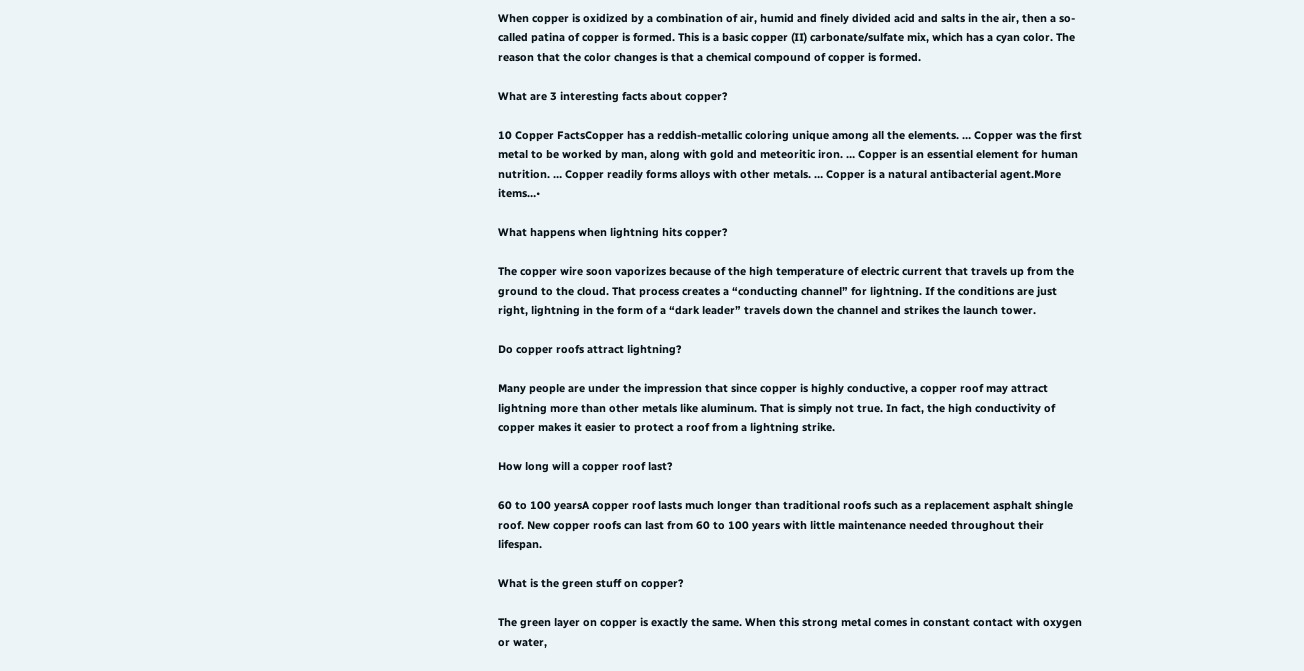When copper is oxidized by a combination of air, humid and finely divided acid and salts in the air, then a so-called patina of copper is formed. This is a basic copper (II) carbonate/sulfate mix, which has a cyan color. The reason that the color changes is that a chemical compound of copper is formed.

What are 3 interesting facts about copper?

10 Copper FactsCopper has a reddish-metallic coloring unique among all the elements. … Copper was the first metal to be worked by man, along with gold and meteoritic iron. … Copper is an essential element for human nutrition. … Copper readily forms alloys with other metals. … Copper is a natural antibacterial agent.More items…•

What happens when lightning hits copper?

The copper wire soon vaporizes because of the high temperature of electric current that travels up from the ground to the cloud. That process creates a “conducting channel” for lightning. If the conditions are just right, lightning in the form of a “dark leader” travels down the channel and strikes the launch tower.

Do copper roofs attract lightning?

Many people are under the impression that since copper is highly conductive, a copper roof may attract lightning more than other metals like aluminum. That is simply not true. In fact, the high conductivity of copper makes it easier to protect a roof from a lightning strike.

How long will a copper roof last?

60 to 100 yearsA copper roof lasts much longer than traditional roofs such as a replacement asphalt shingle roof. New copper roofs can last from 60 to 100 years with little maintenance needed throughout their lifespan.

What is the green stuff on copper?

The green layer on copper is exactly the same. When this strong metal comes in constant contact with oxygen or water,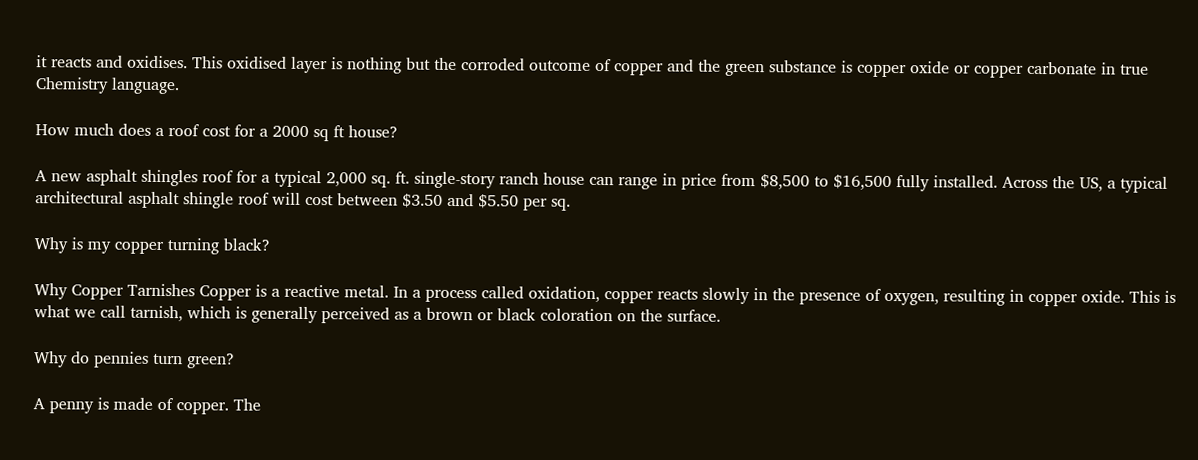it reacts and oxidises. This oxidised layer is nothing but the corroded outcome of copper and the green substance is copper oxide or copper carbonate in true Chemistry language.

How much does a roof cost for a 2000 sq ft house?

A new asphalt shingles roof for a typical 2,000 sq. ft. single-story ranch house can range in price from $8,500 to $16,500 fully installed. Across the US, a typical architectural asphalt shingle roof will cost between $3.50 and $5.50 per sq.

Why is my copper turning black?

Why Copper Tarnishes Copper is a reactive metal. In a process called oxidation, copper reacts slowly in the presence of oxygen, resulting in copper oxide. This is what we call tarnish, which is generally perceived as a brown or black coloration on the surface.

Why do pennies turn green?

A penny is made of copper. The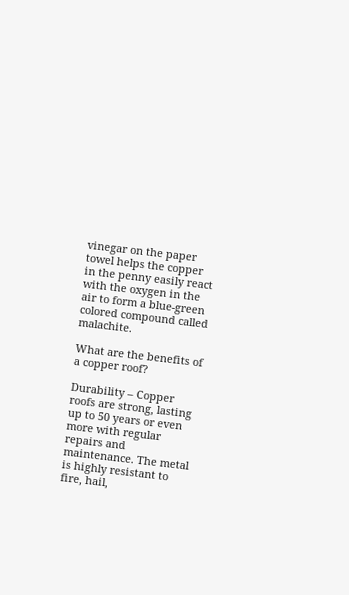vinegar on the paper towel helps the copper in the penny easily react with the oxygen in the air to form a blue-green colored compound called malachite.

What are the benefits of a copper roof?

Durability – Copper roofs are strong, lasting up to 50 years or even more with regular repairs and maintenance. The metal is highly resistant to fire, hail,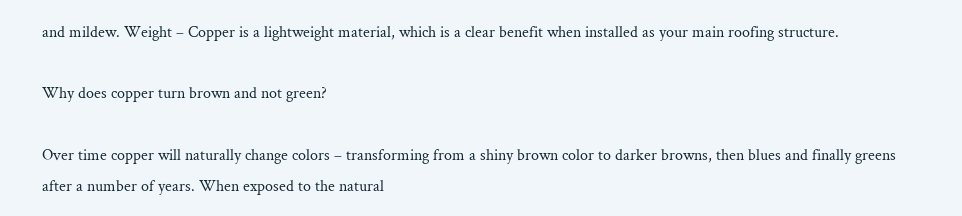and mildew. Weight – Copper is a lightweight material, which is a clear benefit when installed as your main roofing structure.

Why does copper turn brown and not green?

Over time copper will naturally change colors – transforming from a shiny brown color to darker browns, then blues and finally greens after a number of years. When exposed to the natural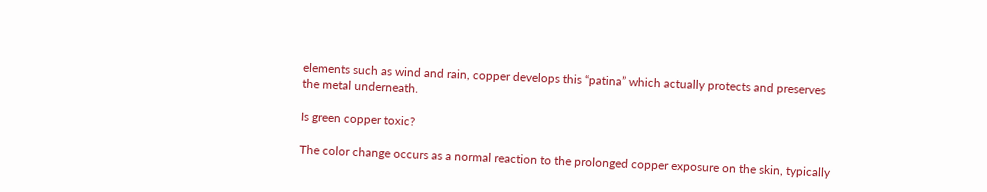elements such as wind and rain, copper develops this “patina” which actually protects and preserves the metal underneath.

Is green copper toxic?

The color change occurs as a normal reaction to the prolonged copper exposure on the skin, typically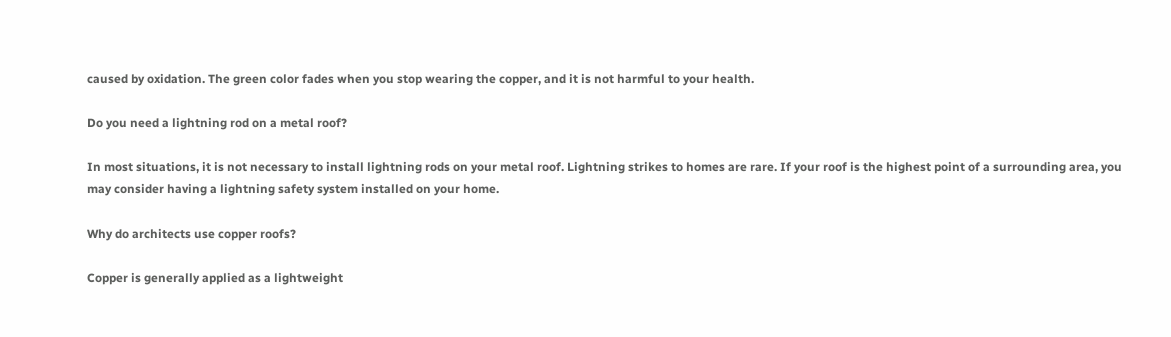caused by oxidation. The green color fades when you stop wearing the copper, and it is not harmful to your health.

Do you need a lightning rod on a metal roof?

In most situations, it is not necessary to install lightning rods on your metal roof. Lightning strikes to homes are rare. If your roof is the highest point of a surrounding area, you may consider having a lightning safety system installed on your home.

Why do architects use copper roofs?

Copper is generally applied as a lightweight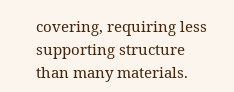covering, requiring less supporting structure than many materials.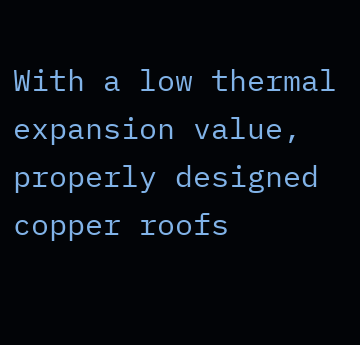With a low thermal expansion value, properly designed copper roofs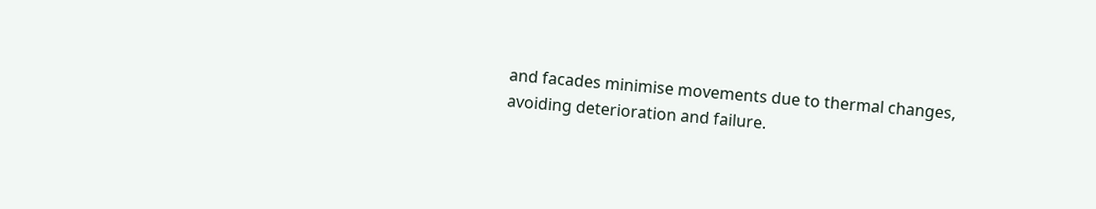and facades minimise movements due to thermal changes, avoiding deterioration and failure.